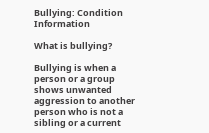Bullying: Condition Information

What is bullying?

Bullying is when a person or a group shows unwanted aggression to another person who is not a sibling or a current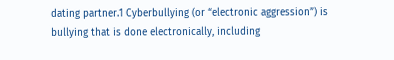dating partner.1 Cyberbullying (or “electronic aggression”) is bullying that is done electronically, including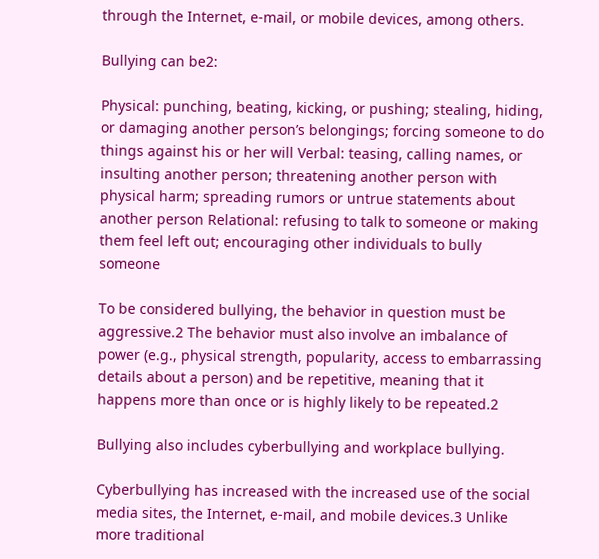through the Internet, e-mail, or mobile devices, among others.

Bullying can be2:

Physical: punching, beating, kicking, or pushing; stealing, hiding, or damaging another person’s belongings; forcing someone to do things against his or her will Verbal: teasing, calling names, or insulting another person; threatening another person with physical harm; spreading rumors or untrue statements about another person Relational: refusing to talk to someone or making them feel left out; encouraging other individuals to bully someone

To be considered bullying, the behavior in question must be aggressive.2 The behavior must also involve an imbalance of power (e.g., physical strength, popularity, access to embarrassing details about a person) and be repetitive, meaning that it happens more than once or is highly likely to be repeated.2

Bullying also includes cyberbullying and workplace bullying.

Cyberbullying has increased with the increased use of the social media sites, the Internet, e-mail, and mobile devices.3 Unlike more traditional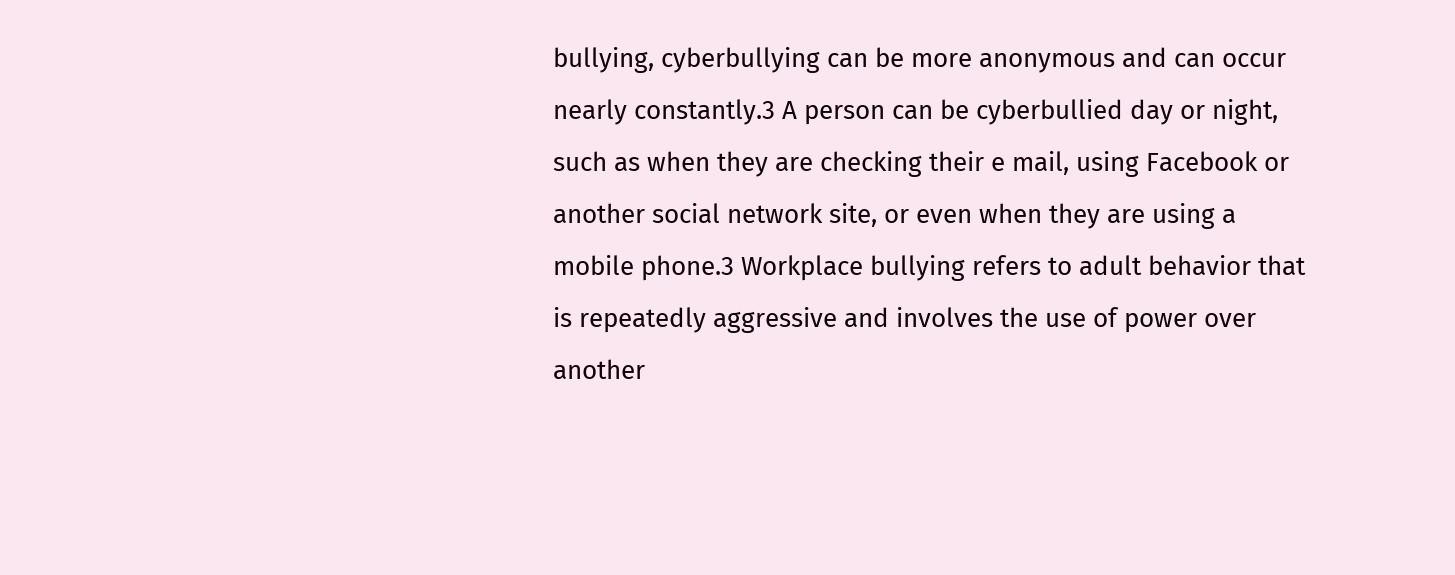bullying, cyberbullying can be more anonymous and can occur nearly constantly.3 A person can be cyberbullied day or night, such as when they are checking their e mail, using Facebook or another social network site, or even when they are using a mobile phone.3 Workplace bullying refers to adult behavior that is repeatedly aggressive and involves the use of power over another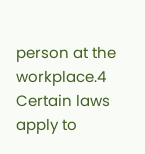person at the workplace.4 Certain laws apply to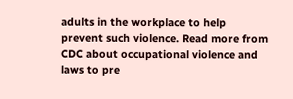adults in the workplace to help prevent such violence. Read more from CDC about occupational violence and laws to pre